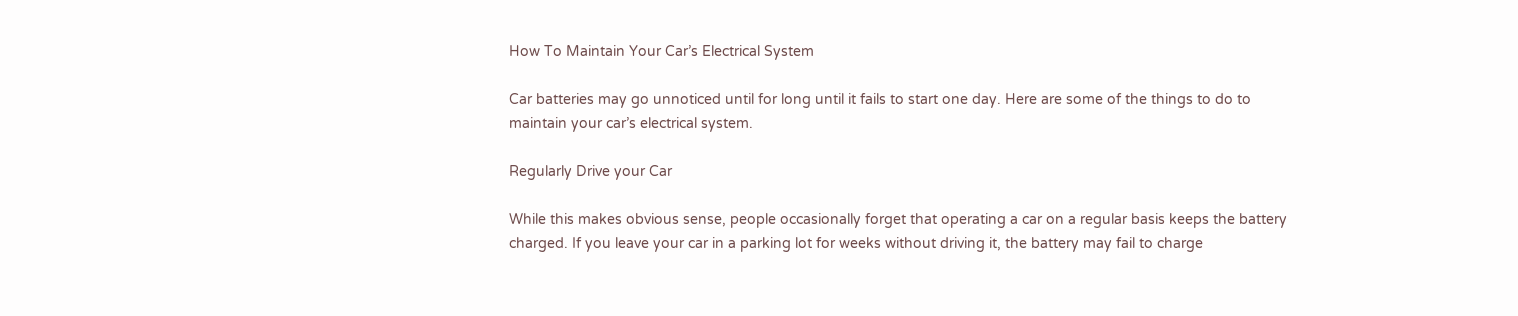How To Maintain Your Car’s Electrical System

Car batteries may go unnoticed until for long until it fails to start one day. Here are some of the things to do to maintain your car’s electrical system.

Regularly Drive your Car

While this makes obvious sense, people occasionally forget that operating a car on a regular basis keeps the battery charged. If you leave your car in a parking lot for weeks without driving it, the battery may fail to charge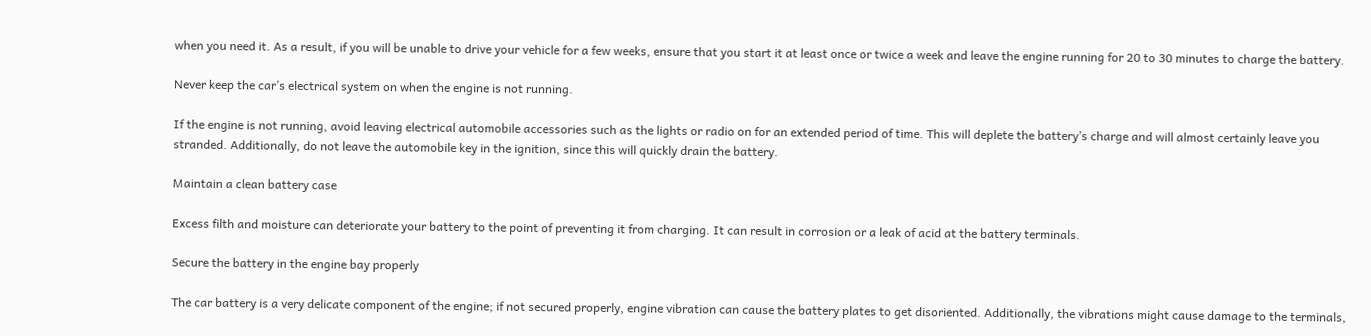when you need it. As a result, if you will be unable to drive your vehicle for a few weeks, ensure that you start it at least once or twice a week and leave the engine running for 20 to 30 minutes to charge the battery.

Never keep the car’s electrical system on when the engine is not running.

If the engine is not running, avoid leaving electrical automobile accessories such as the lights or radio on for an extended period of time. This will deplete the battery’s charge and will almost certainly leave you stranded. Additionally, do not leave the automobile key in the ignition, since this will quickly drain the battery.

Maintain a clean battery case

Excess filth and moisture can deteriorate your battery to the point of preventing it from charging. It can result in corrosion or a leak of acid at the battery terminals.

Secure the battery in the engine bay properly

The car battery is a very delicate component of the engine; if not secured properly, engine vibration can cause the battery plates to get disoriented. Additionally, the vibrations might cause damage to the terminals,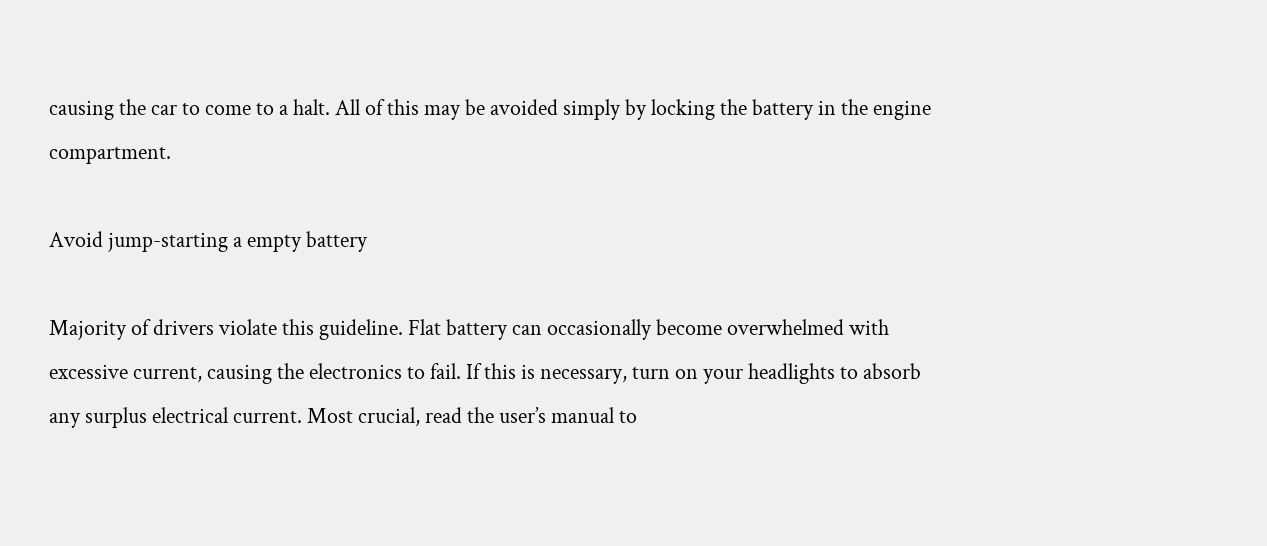causing the car to come to a halt. All of this may be avoided simply by locking the battery in the engine compartment.

Avoid jump-starting a empty battery

Majority of drivers violate this guideline. Flat battery can occasionally become overwhelmed with excessive current, causing the electronics to fail. If this is necessary, turn on your headlights to absorb any surplus electrical current. Most crucial, read the user’s manual to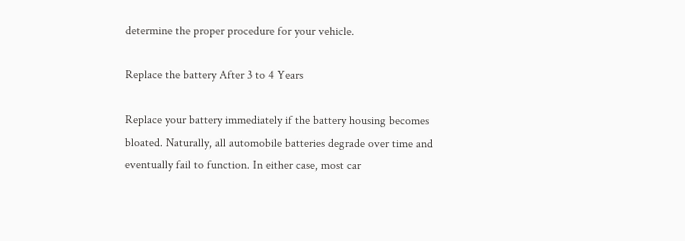determine the proper procedure for your vehicle.

Replace the battery After 3 to 4 Years

Replace your battery immediately if the battery housing becomes bloated. Naturally, all automobile batteries degrade over time and eventually fail to function. In either case, most car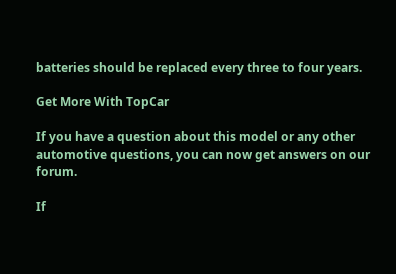batteries should be replaced every three to four years.

Get More With TopCar

If you have a question about this model or any other automotive questions, you can now get answers on our forum.

If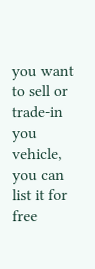you want to sell or trade-in you vehicle, you can list it for free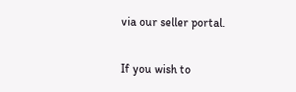via our seller portal.

If you wish to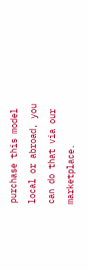purchase this model local or abroad, you can do that via our marketplace.